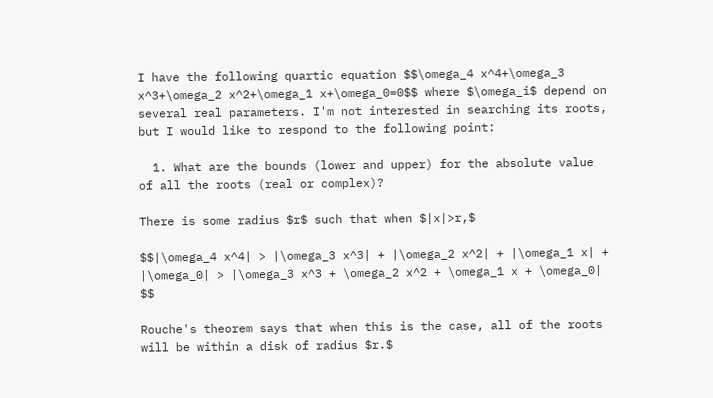I have the following quartic equation $$\omega_4 x^4+\omega_3 x^3+\omega_2 x^2+\omega_1 x+\omega_0=0$$ where $\omega_i$ depend on several real parameters. I'm not interested in searching its roots, but I would like to respond to the following point:

  1. What are the bounds (lower and upper) for the absolute value of all the roots (real or complex)?

There is some radius $r$ such that when $|x|>r,$

$$|\omega_4 x^4| > |\omega_3 x^3| + |\omega_2 x^2| + |\omega_1 x| + |\omega_0| > |\omega_3 x^3 + \omega_2 x^2 + \omega_1 x + \omega_0| $$

Rouche's theorem says that when this is the case, all of the roots will be within a disk of radius $r.$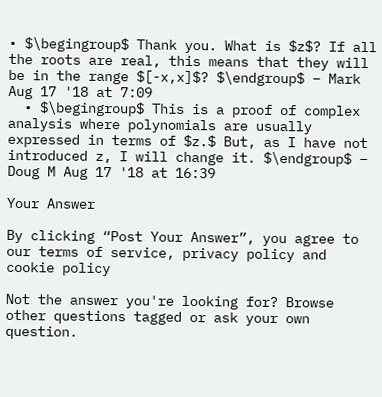• $\begingroup$ Thank you. What is $z$? If all the roots are real, this means that they will be in the range $[-x,x]$? $\endgroup$ – Mark Aug 17 '18 at 7:09
  • $\begingroup$ This is a proof of complex analysis where polynomials are usually expressed in terms of $z.$ But, as I have not introduced z, I will change it. $\endgroup$ – Doug M Aug 17 '18 at 16:39

Your Answer

By clicking “Post Your Answer”, you agree to our terms of service, privacy policy and cookie policy

Not the answer you're looking for? Browse other questions tagged or ask your own question.